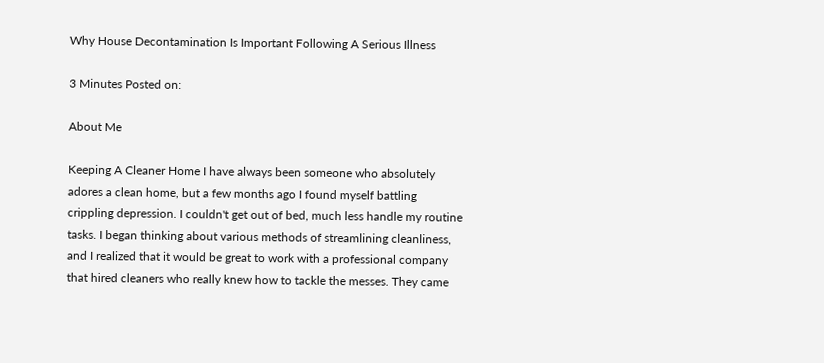Why House Decontamination Is Important Following A Serious Illness

3 Minutes Posted on:

About Me

Keeping A Cleaner Home I have always been someone who absolutely adores a clean home, but a few months ago I found myself battling crippling depression. I couldn't get out of bed, much less handle my routine tasks. I began thinking about various methods of streamlining cleanliness, and I realized that it would be great to work with a professional company that hired cleaners who really knew how to tackle the messes. They came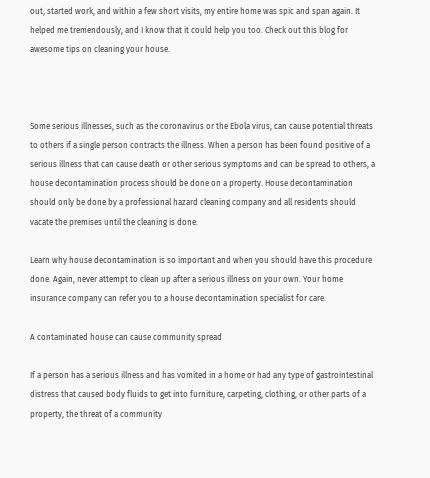out, started work, and within a few short visits, my entire home was spic and span again. It helped me tremendously, and I know that it could help you too. Check out this blog for awesome tips on cleaning your house.



Some serious illnesses, such as the coronavirus or the Ebola virus, can cause potential threats to others if a single person contracts the illness. When a person has been found positive of a serious illness that can cause death or other serious symptoms and can be spread to others, a house decontamination process should be done on a property. House decontamination should only be done by a professional hazard cleaning company and all residents should vacate the premises until the cleaning is done.

Learn why house decontamination is so important and when you should have this procedure done. Again, never attempt to clean up after a serious illness on your own. Your home insurance company can refer you to a house decontamination specialist for care.

A contaminated house can cause community spread

If a person has a serious illness and has vomited in a home or had any type of gastrointestinal distress that caused body fluids to get into furniture, carpeting, clothing, or other parts of a property, the threat of a community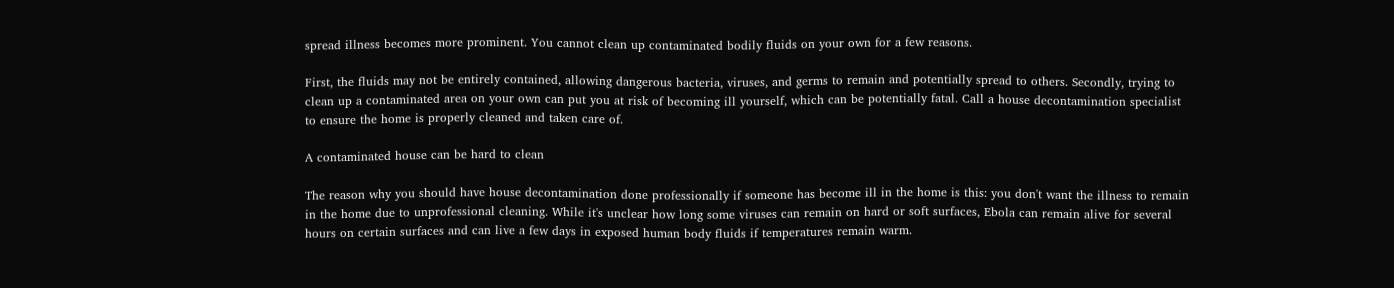spread illness becomes more prominent. You cannot clean up contaminated bodily fluids on your own for a few reasons.

First, the fluids may not be entirely contained, allowing dangerous bacteria, viruses, and germs to remain and potentially spread to others. Secondly, trying to clean up a contaminated area on your own can put you at risk of becoming ill yourself, which can be potentially fatal. Call a house decontamination specialist to ensure the home is properly cleaned and taken care of.

A contaminated house can be hard to clean

The reason why you should have house decontamination done professionally if someone has become ill in the home is this: you don't want the illness to remain in the home due to unprofessional cleaning. While it's unclear how long some viruses can remain on hard or soft surfaces, Ebola can remain alive for several hours on certain surfaces and can live a few days in exposed human body fluids if temperatures remain warm.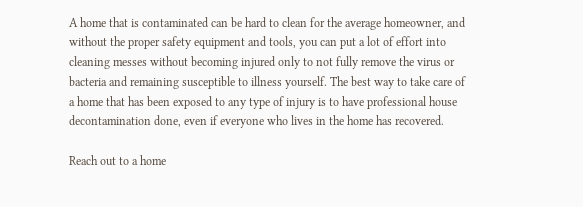A home that is contaminated can be hard to clean for the average homeowner, and without the proper safety equipment and tools, you can put a lot of effort into cleaning messes without becoming injured only to not fully remove the virus or bacteria and remaining susceptible to illness yourself. The best way to take care of a home that has been exposed to any type of injury is to have professional house decontamination done, even if everyone who lives in the home has recovered.

Reach out to a home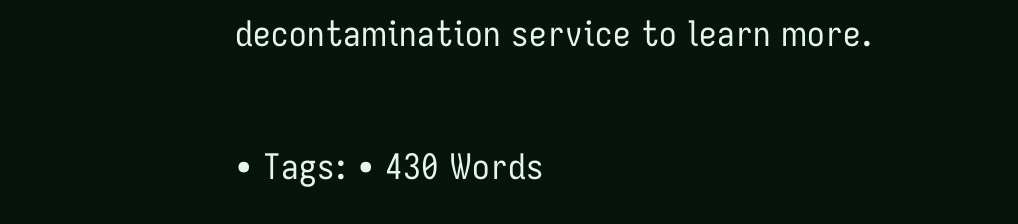decontamination service to learn more.

• Tags: • 430 Words